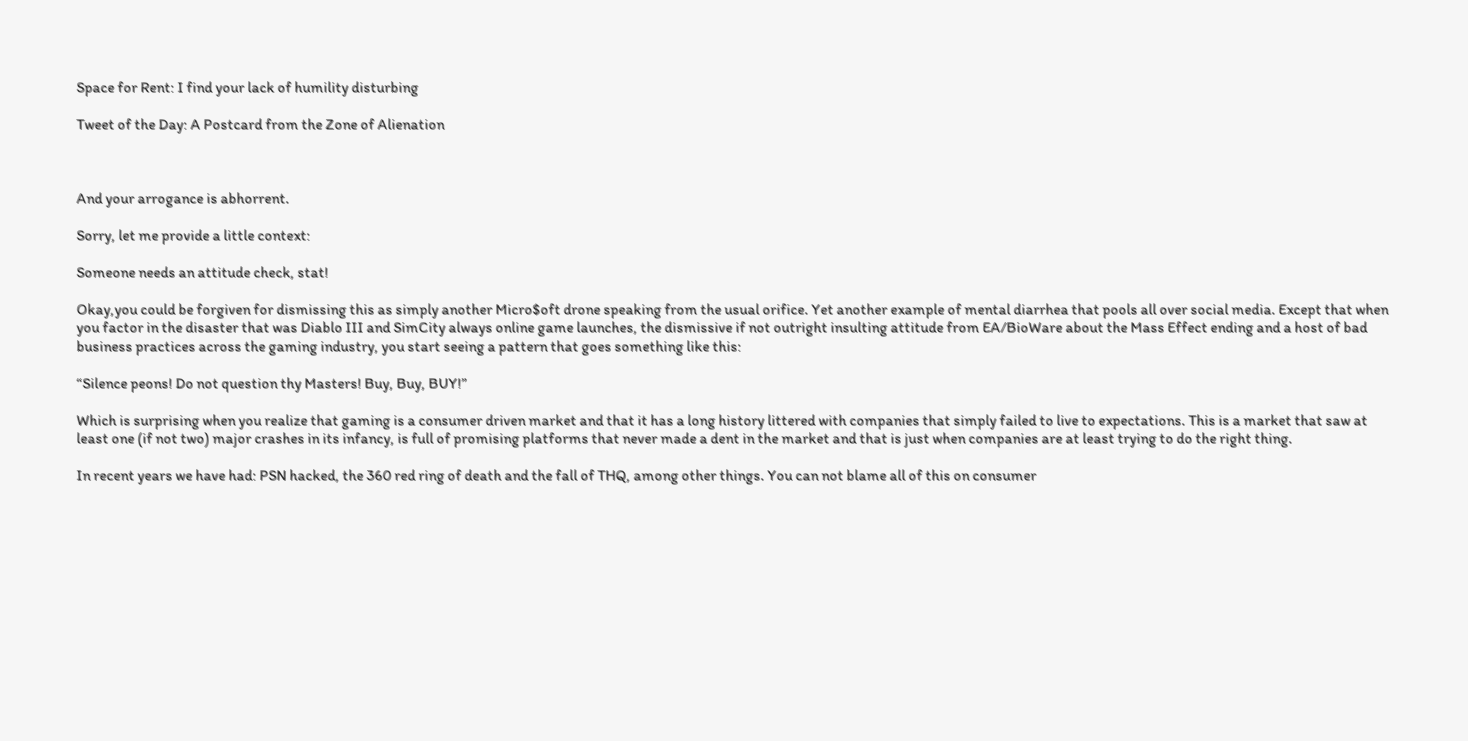Space for Rent: I find your lack of humility disturbing

Tweet of the Day: A Postcard from the Zone of Alienation



And your arrogance is abhorrent.

Sorry, let me provide a little context:

Someone needs an attitude check, stat!

Okay,you could be forgiven for dismissing this as simply another Micro$oft drone speaking from the usual orifice. Yet another example of mental diarrhea that pools all over social media. Except that when you factor in the disaster that was Diablo III and SimCity always online game launches, the dismissive if not outright insulting attitude from EA/BioWare about the Mass Effect ending and a host of bad business practices across the gaming industry, you start seeing a pattern that goes something like this:

“Silence peons! Do not question thy Masters! Buy, Buy, BUY!”

Which is surprising when you realize that gaming is a consumer driven market and that it has a long history littered with companies that simply failed to live to expectations. This is a market that saw at least one (if not two) major crashes in its infancy, is full of promising platforms that never made a dent in the market and that is just when companies are at least trying to do the right thing.

In recent years we have had: PSN hacked, the 360 red ring of death and the fall of THQ, among other things. You can not blame all of this on consumer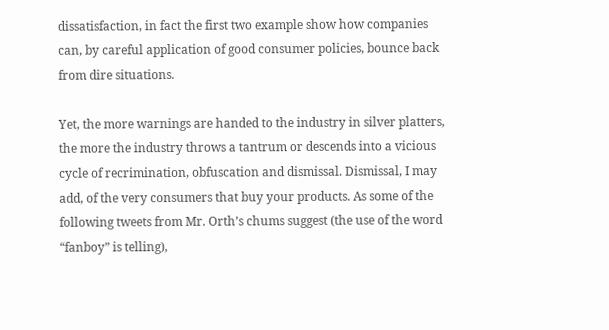dissatisfaction, in fact the first two example show how companies can, by careful application of good consumer policies, bounce back from dire situations.

Yet, the more warnings are handed to the industry in silver platters, the more the industry throws a tantrum or descends into a vicious cycle of recrimination, obfuscation and dismissal. Dismissal, I may add, of the very consumers that buy your products. As some of the following tweets from Mr. Orth’s chums suggest (the use of the word “fanboy” is telling),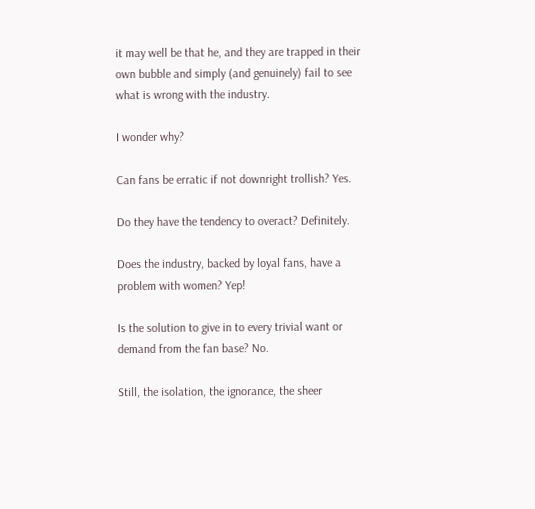it may well be that he, and they are trapped in their own bubble and simply (and genuinely) fail to see what is wrong with the industry.

I wonder why?

Can fans be erratic if not downright trollish? Yes.

Do they have the tendency to overact? Definitely.

Does the industry, backed by loyal fans, have a problem with women? Yep!

Is the solution to give in to every trivial want or demand from the fan base? No.

Still, the isolation, the ignorance, the sheer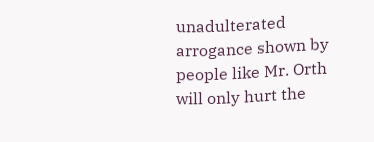unadulterated arrogance shown by people like Mr. Orth will only hurt the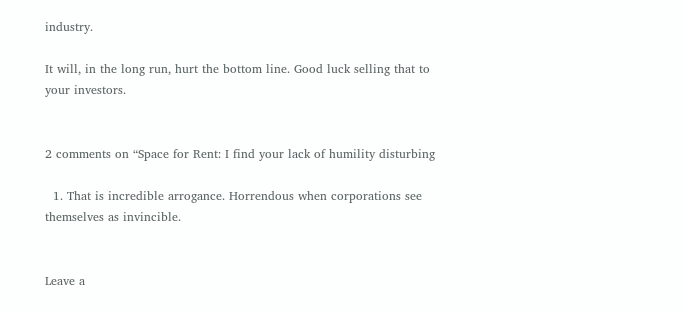industry.

It will, in the long run, hurt the bottom line. Good luck selling that to your investors.


2 comments on “Space for Rent: I find your lack of humility disturbing

  1. That is incredible arrogance. Horrendous when corporations see themselves as invincible.


Leave a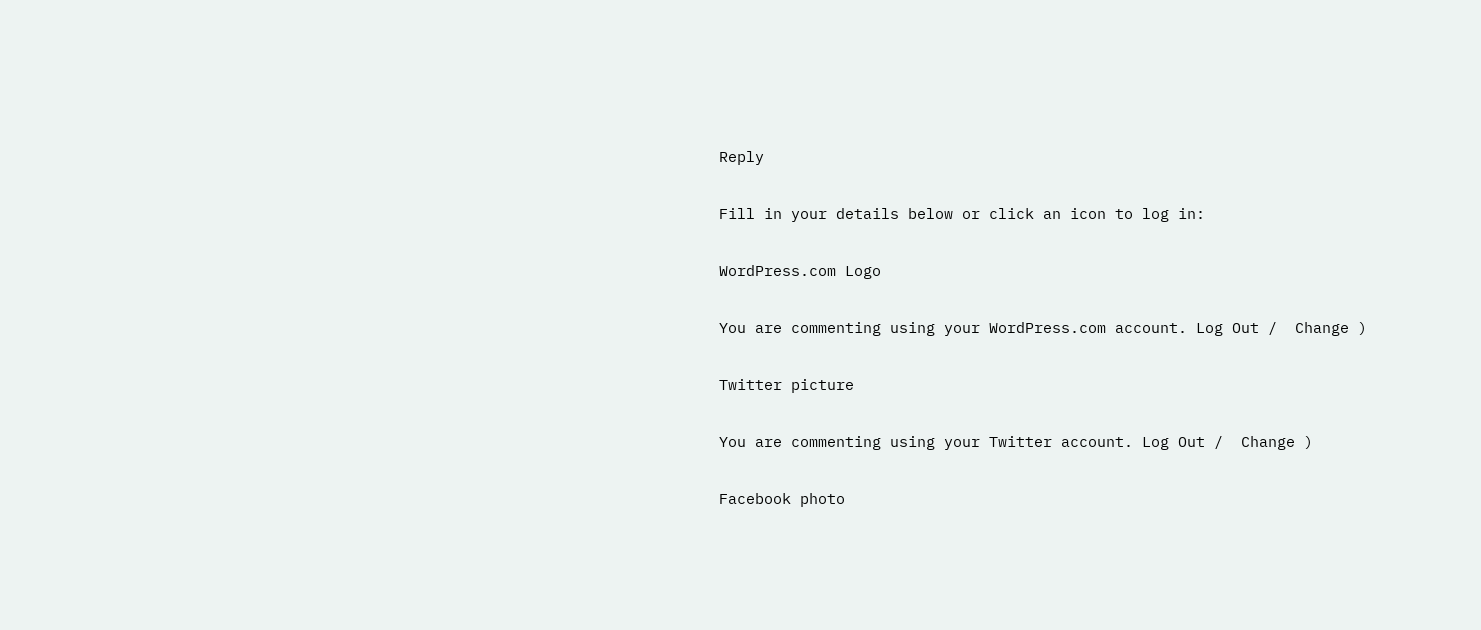Reply

Fill in your details below or click an icon to log in:

WordPress.com Logo

You are commenting using your WordPress.com account. Log Out /  Change )

Twitter picture

You are commenting using your Twitter account. Log Out /  Change )

Facebook photo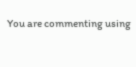You are commenting using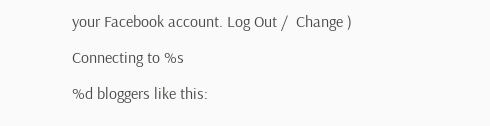your Facebook account. Log Out /  Change )

Connecting to %s

%d bloggers like this: